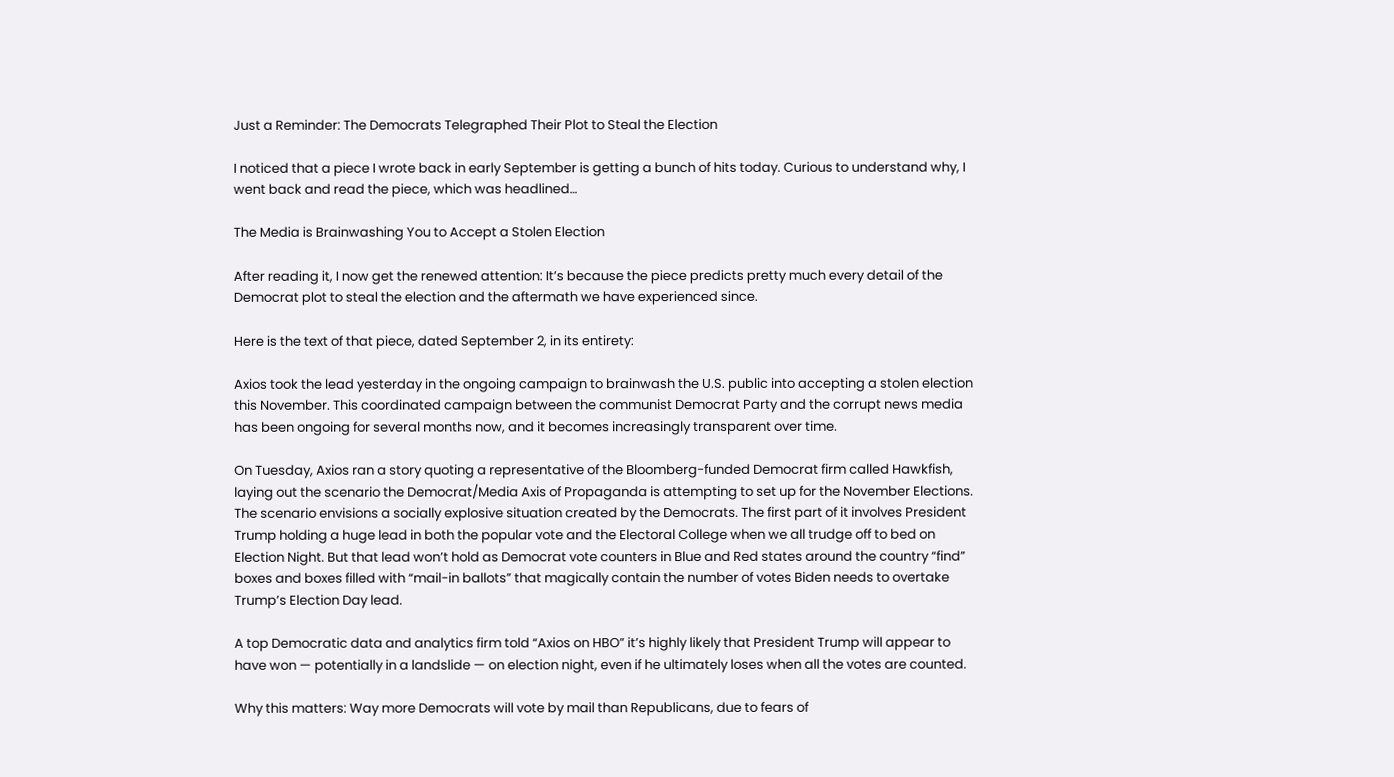Just a Reminder: The Democrats Telegraphed Their Plot to Steal the Election

I noticed that a piece I wrote back in early September is getting a bunch of hits today. Curious to understand why, I went back and read the piece, which was headlined…

The Media is Brainwashing You to Accept a Stolen Election

After reading it, I now get the renewed attention: It’s because the piece predicts pretty much every detail of the Democrat plot to steal the election and the aftermath we have experienced since.

Here is the text of that piece, dated September 2, in its entirety:

Axios took the lead yesterday in the ongoing campaign to brainwash the U.S. public into accepting a stolen election this November. This coordinated campaign between the communist Democrat Party and the corrupt news media has been ongoing for several months now, and it becomes increasingly transparent over time.

On Tuesday, Axios ran a story quoting a representative of the Bloomberg-funded Democrat firm called Hawkfish, laying out the scenario the Democrat/Media Axis of Propaganda is attempting to set up for the November Elections. The scenario envisions a socially explosive situation created by the Democrats. The first part of it involves President Trump holding a huge lead in both the popular vote and the Electoral College when we all trudge off to bed on Election Night. But that lead won’t hold as Democrat vote counters in Blue and Red states around the country “find” boxes and boxes filled with “mail-in ballots” that magically contain the number of votes Biden needs to overtake Trump’s Election Day lead.

A top Democratic data and analytics firm told “Axios on HBO” it’s highly likely that President Trump will appear to have won — potentially in a landslide — on election night, even if he ultimately loses when all the votes are counted.

Why this matters: Way more Democrats will vote by mail than Republicans, due to fears of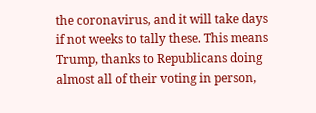the coronavirus, and it will take days if not weeks to tally these. This means Trump, thanks to Republicans doing almost all of their voting in person,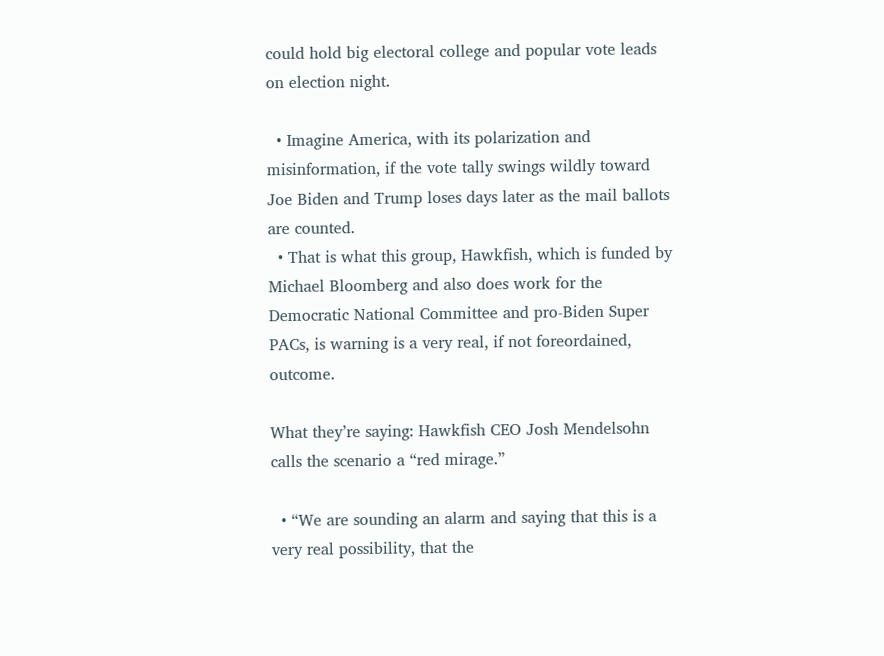could hold big electoral college and popular vote leads on election night.

  • Imagine America, with its polarization and misinformation, if the vote tally swings wildly toward Joe Biden and Trump loses days later as the mail ballots are counted.
  • That is what this group, Hawkfish, which is funded by Michael Bloomberg and also does work for the Democratic National Committee and pro-Biden Super PACs, is warning is a very real, if not foreordained, outcome.

What they’re saying: Hawkfish CEO Josh Mendelsohn calls the scenario a “red mirage.”

  • “We are sounding an alarm and saying that this is a very real possibility, that the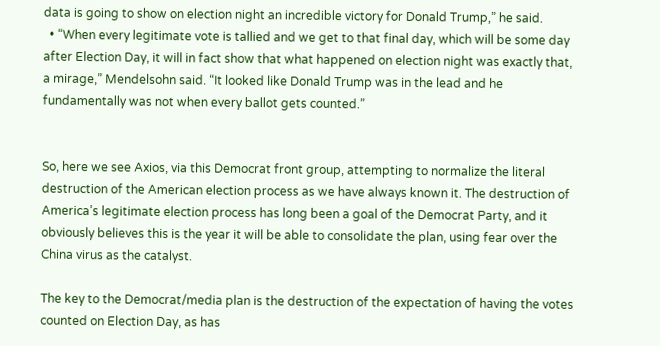data is going to show on election night an incredible victory for Donald Trump,” he said.
  • “When every legitimate vote is tallied and we get to that final day, which will be some day after Election Day, it will in fact show that what happened on election night was exactly that, a mirage,” Mendelsohn said. “It looked like Donald Trump was in the lead and he fundamentally was not when every ballot gets counted.”


So, here we see Axios, via this Democrat front group, attempting to normalize the literal destruction of the American election process as we have always known it. The destruction of America’s legitimate election process has long been a goal of the Democrat Party, and it obviously believes this is the year it will be able to consolidate the plan, using fear over the China virus as the catalyst.

The key to the Democrat/media plan is the destruction of the expectation of having the votes counted on Election Day, as has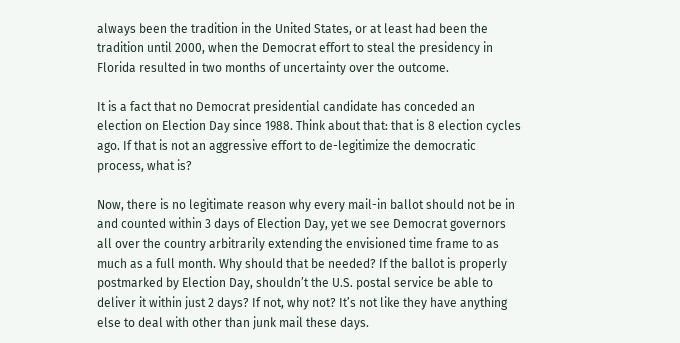always been the tradition in the United States, or at least had been the tradition until 2000, when the Democrat effort to steal the presidency in Florida resulted in two months of uncertainty over the outcome.

It is a fact that no Democrat presidential candidate has conceded an election on Election Day since 1988. Think about that: that is 8 election cycles ago. If that is not an aggressive effort to de-legitimize the democratic process, what is?

Now, there is no legitimate reason why every mail-in ballot should not be in and counted within 3 days of Election Day, yet we see Democrat governors all over the country arbitrarily extending the envisioned time frame to as much as a full month. Why should that be needed? If the ballot is properly postmarked by Election Day, shouldn’t the U.S. postal service be able to deliver it within just 2 days? If not, why not? It’s not like they have anything else to deal with other than junk mail these days.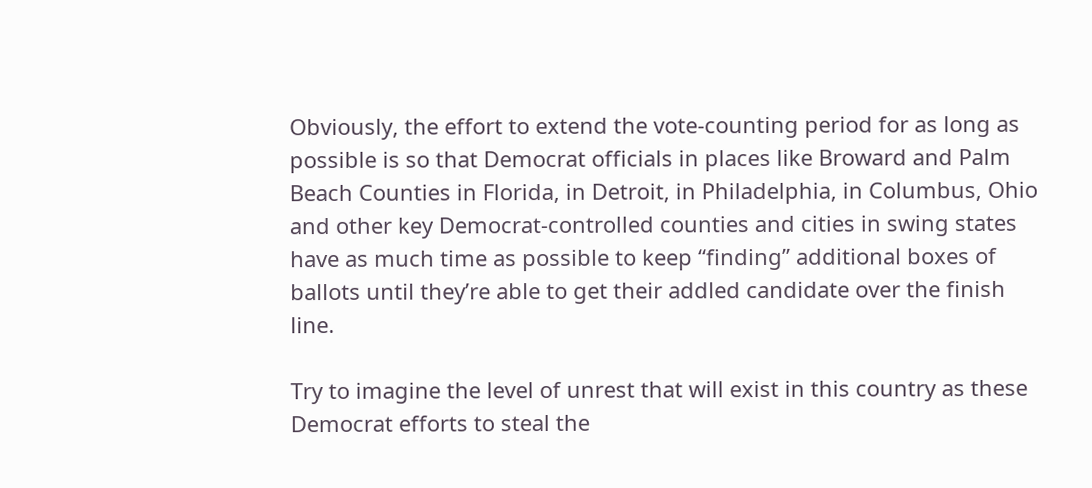Obviously, the effort to extend the vote-counting period for as long as possible is so that Democrat officials in places like Broward and Palm Beach Counties in Florida, in Detroit, in Philadelphia, in Columbus, Ohio and other key Democrat-controlled counties and cities in swing states have as much time as possible to keep “finding” additional boxes of ballots until they’re able to get their addled candidate over the finish line.

Try to imagine the level of unrest that will exist in this country as these Democrat efforts to steal the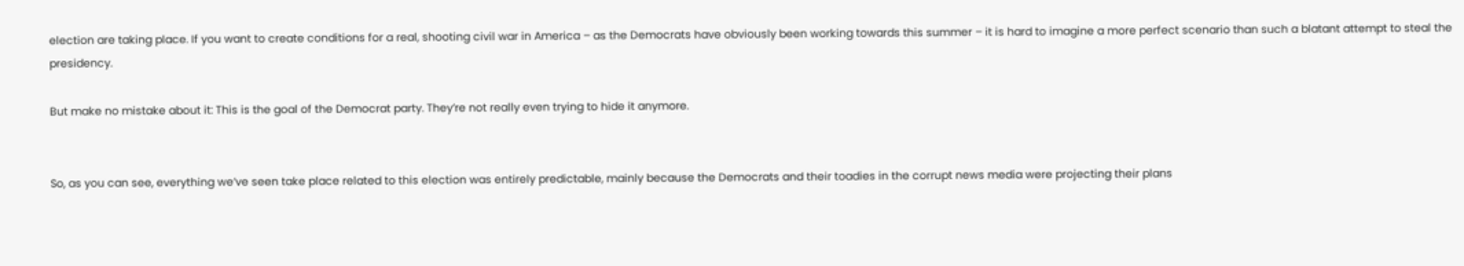election are taking place. If you want to create conditions for a real, shooting civil war in America – as the Democrats have obviously been working towards this summer – it is hard to imagine a more perfect scenario than such a blatant attempt to steal the presidency.

But make no mistake about it: This is the goal of the Democrat party. They’re not really even trying to hide it anymore.


So, as you can see, everything we’ve seen take place related to this election was entirely predictable, mainly because the Democrats and their toadies in the corrupt news media were projecting their plans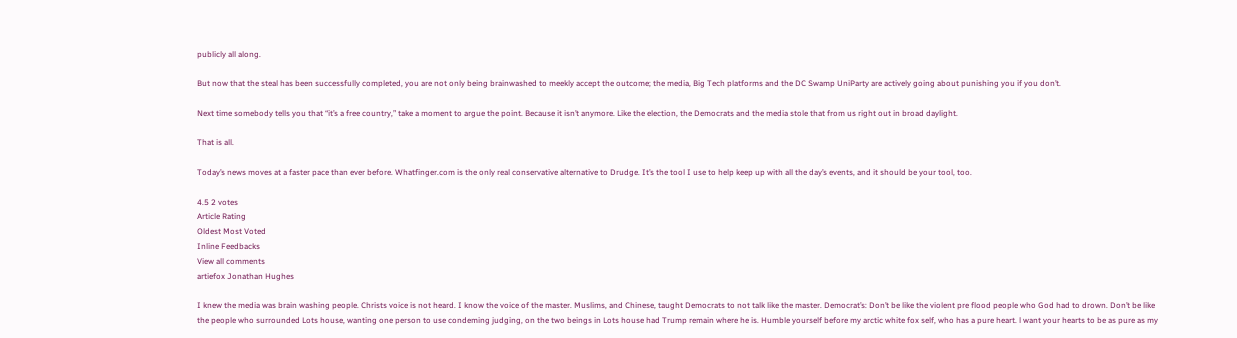publicly all along.

But now that the steal has been successfully completed, you are not only being brainwashed to meekly accept the outcome; the media, Big Tech platforms and the DC Swamp UniParty are actively going about punishing you if you don’t.

Next time somebody tells you that “it’s a free country,” take a moment to argue the point. Because it isn’t anymore. Like the election, the Democrats and the media stole that from us right out in broad daylight.

That is all.

Today’s news moves at a faster pace than ever before. Whatfinger.com is the only real conservative alternative to Drudge. It’s the tool I use to help keep up with all the day’s events, and it should be your tool, too.

4.5 2 votes
Article Rating
Oldest Most Voted
Inline Feedbacks
View all comments
artiefox Jonathan Hughes

I knew the media was brain washing people. Christs voice is not heard. I know the voice of the master. Muslims, and Chinese, taught Democrats to not talk like the master. Democrat’s: Don’t be like the violent pre flood people who God had to drown. Don’t be like the people who surrounded Lots house, wanting one person to use condeming judging, on the two beings in Lots house had Trump remain where he is. Humble yourself before my arctic white fox self, who has a pure heart. l want your hearts to be as pure as my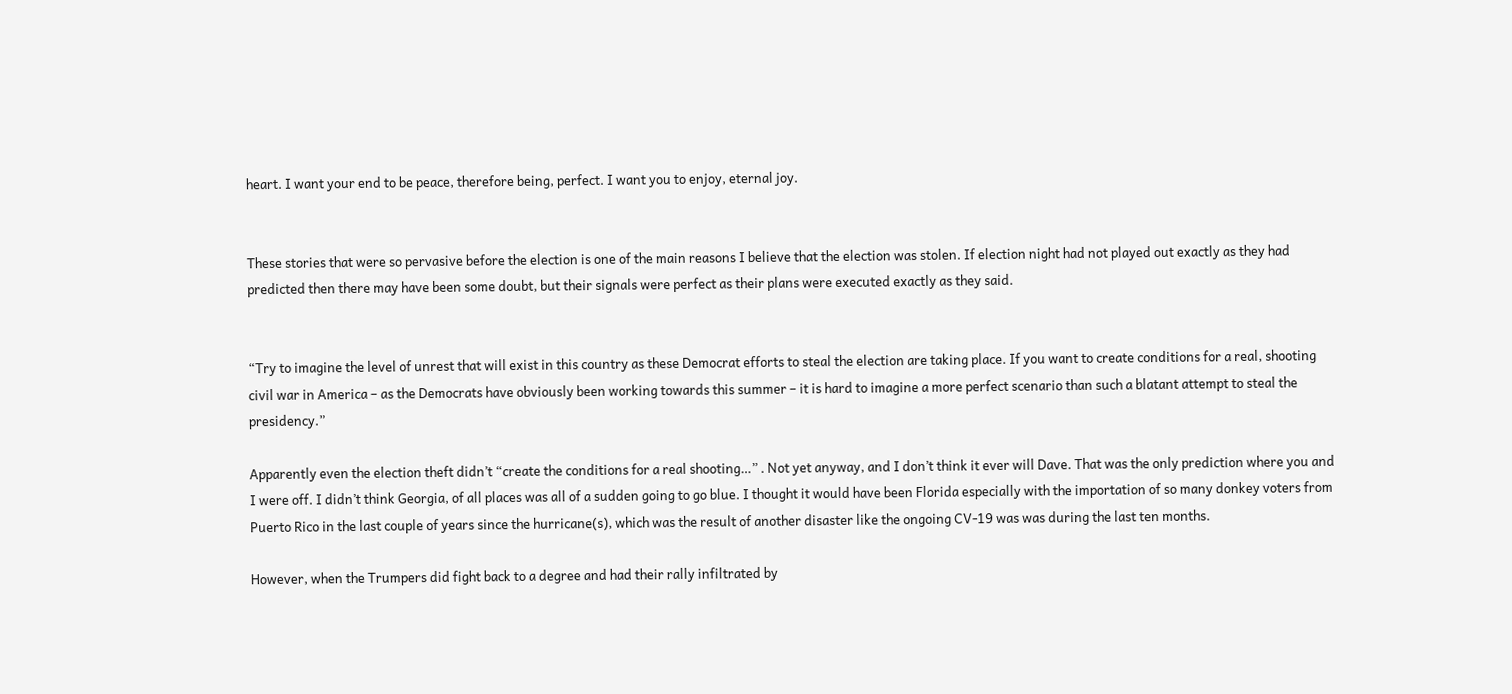heart. I want your end to be peace, therefore being, perfect. I want you to enjoy, eternal joy.


These stories that were so pervasive before the election is one of the main reasons I believe that the election was stolen. If election night had not played out exactly as they had predicted then there may have been some doubt, but their signals were perfect as their plans were executed exactly as they said.


“Try to imagine the level of unrest that will exist in this country as these Democrat efforts to steal the election are taking place. If you want to create conditions for a real, shooting civil war in America – as the Democrats have obviously been working towards this summer – it is hard to imagine a more perfect scenario than such a blatant attempt to steal the presidency.”

Apparently even the election theft didn’t “create the conditions for a real shooting…” . Not yet anyway, and I don’t think it ever will Dave. That was the only prediction where you and I were off. I didn’t think Georgia, of all places was all of a sudden going to go blue. I thought it would have been Florida especially with the importation of so many donkey voters from Puerto Rico in the last couple of years since the hurricane(s), which was the result of another disaster like the ongoing CV-19 was was during the last ten months.

However, when the Trumpers did fight back to a degree and had their rally infiltrated by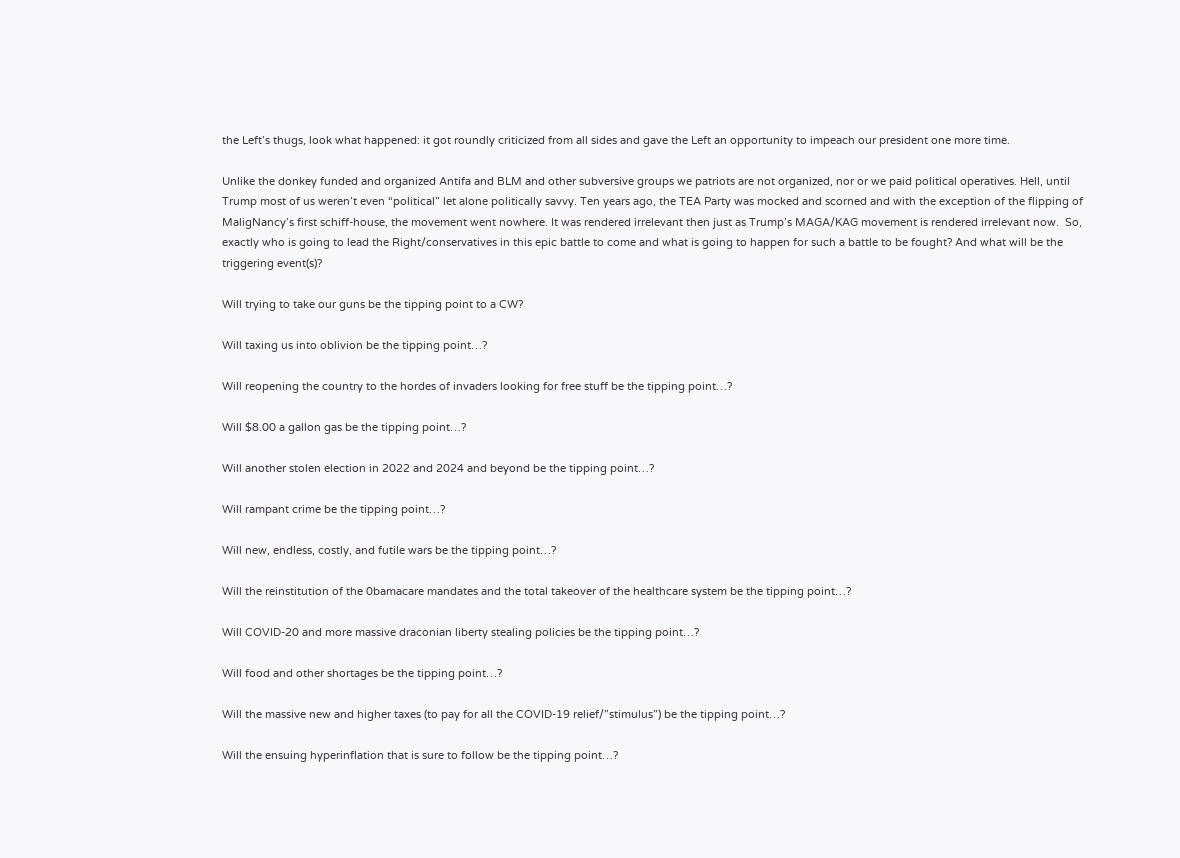the Left’s thugs, look what happened: it got roundly criticized from all sides and gave the Left an opportunity to impeach our president one more time.

Unlike the donkey funded and organized Antifa and BLM and other subversive groups we patriots are not organized, nor or we paid political operatives. Hell, until Trump most of us weren’t even “political” let alone politically savvy. Ten years ago, the TEA Party was mocked and scorned and with the exception of the flipping of MaligNancy’s first schiff-house, the movement went nowhere. It was rendered irrelevant then just as Trump’s MAGA/KAG movement is rendered irrelevant now.  So, exactly who is going to lead the Right/conservatives in this epic battle to come and what is going to happen for such a battle to be fought? And what will be the triggering event(s)?

Will trying to take our guns be the tipping point to a CW?

Will taxing us into oblivion be the tipping point…?

Will reopening the country to the hordes of invaders looking for free stuff be the tipping point…?

Will $8.00 a gallon gas be the tipping point…?

Will another stolen election in 2022 and 2024 and beyond be the tipping point…?

Will rampant crime be the tipping point…?

Will new, endless, costly, and futile wars be the tipping point…?

Will the reinstitution of the 0bamacare mandates and the total takeover of the healthcare system be the tipping point…?

Will COVID-20 and more massive draconian liberty stealing policies be the tipping point…?

Will food and other shortages be the tipping point…?

Will the massive new and higher taxes (to pay for all the COVID-19 relief/”stimulus”) be the tipping point…?

Will the ensuing hyperinflation that is sure to follow be the tipping point…?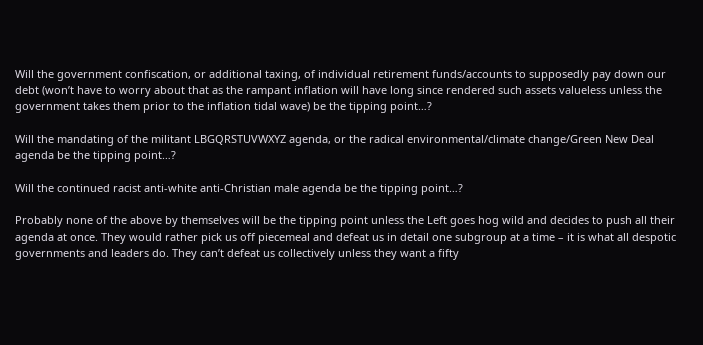Will the government confiscation, or additional taxing, of individual retirement funds/accounts to supposedly pay down our debt (won’t have to worry about that as the rampant inflation will have long since rendered such assets valueless unless the government takes them prior to the inflation tidal wave) be the tipping point…?

Will the mandating of the militant LBGQRSTUVWXYZ agenda, or the radical environmental/climate change/Green New Deal agenda be the tipping point…?

Will the continued racist anti-white anti-Christian male agenda be the tipping point…?

Probably none of the above by themselves will be the tipping point unless the Left goes hog wild and decides to push all their agenda at once. They would rather pick us off piecemeal and defeat us in detail one subgroup at a time – it is what all despotic governments and leaders do. They can’t defeat us collectively unless they want a fifty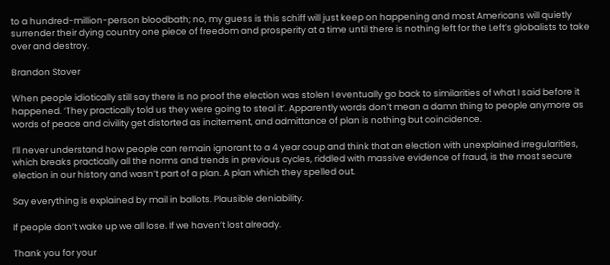to a hundred-million-person bloodbath; no, my guess is this schiff will just keep on happening and most Americans will quietly surrender their dying country one piece of freedom and prosperity at a time until there is nothing left for the Left’s globalists to take over and destroy.

Brandon Stover

When people idiotically still say there is no proof the election was stolen I eventually go back to similarities of what I said before it happened. ‘They practically told us they were going to steal it’. Apparently words don’t mean a damn thing to people anymore as words of peace and civility get distorted as incitement, and admittance of plan is nothing but coincidence.

I’ll never understand how people can remain ignorant to a 4 year coup and think that an election with unexplained irregularities, which breaks practically all the norms and trends in previous cycles, riddled with massive evidence of fraud, is the most secure election in our history and wasn’t part of a plan. A plan which they spelled out.

Say everything is explained by mail in ballots. Plausible deniability.

If people don’t wake up we all lose. If we haven’t lost already.

Thank you for your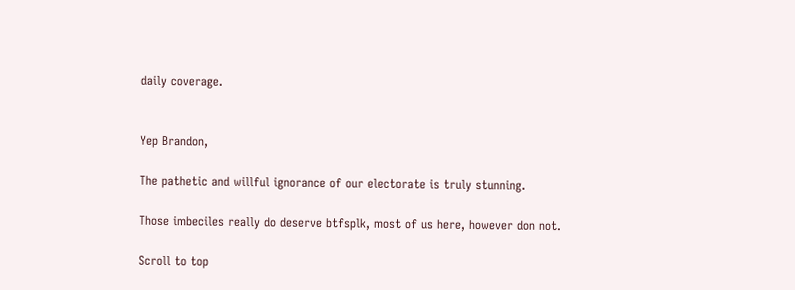daily coverage.


Yep Brandon,

The pathetic and willful ignorance of our electorate is truly stunning.

Those imbeciles really do deserve btfsplk, most of us here, however don not.

Scroll to top